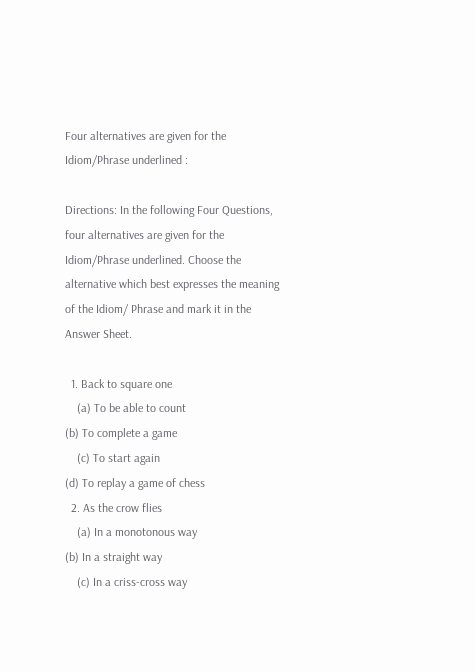Four alternatives are given for the Idiom/Phrase underlined :

Directions: In the following Four Questions, four alternatives are given for the Idiom/Phrase underlined. Choose the alternative which best expresses the meaning of the Idiom/ Phrase and mark it in the Answer Sheet.

  1. Back to square one
    (a) To be able to count                                      (b) To complete a game
    (c) To start again                                                (d) To replay a game of chess
  2. As the crow flies
    (a) In a monotonous way                                 (b) In a straight way
    (c) In a criss-cross way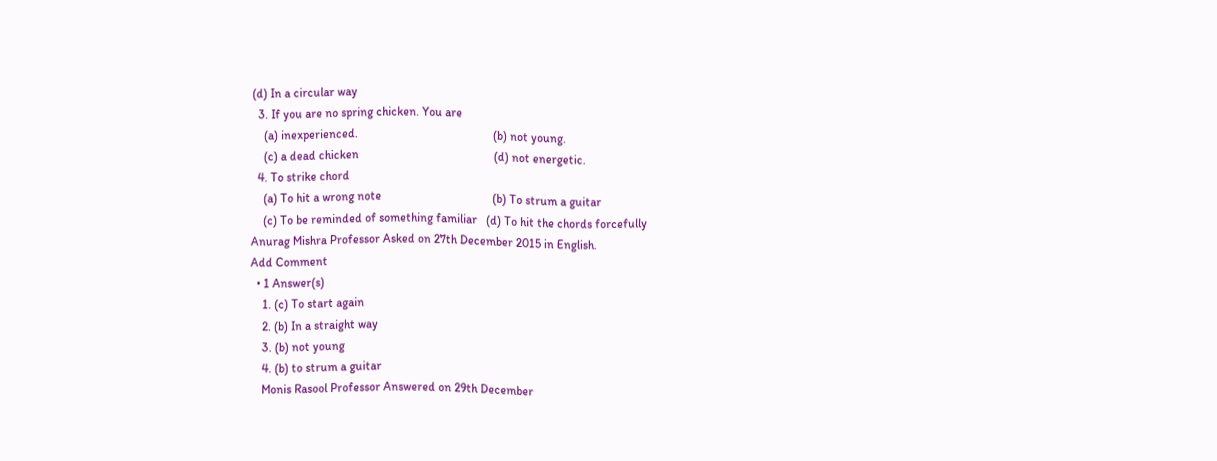(d) In a circular way
  3. If you are no spring chicken. You are
    (a) inexperienced.                                             (b) not young.
    (c) a dead chicken                                             (d) not energetic.
  4. To strike chord
    (a) To hit a wrong note                                     (b) To strum a guitar
    (c) To be reminded of something familiar   (d) To hit the chords forcefully
Anurag Mishra Professor Asked on 27th December 2015 in English.
Add Comment
  • 1 Answer(s)
    1. (c) To start again
    2. (b) In a straight way
    3. (b) not young
    4. (b) to strum a guitar
    Monis Rasool Professor Answered on 29th December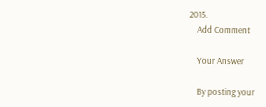2015.
    Add Comment

    Your Answer

    By posting your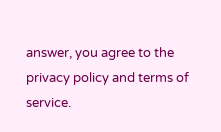answer, you agree to the privacy policy and terms of service.